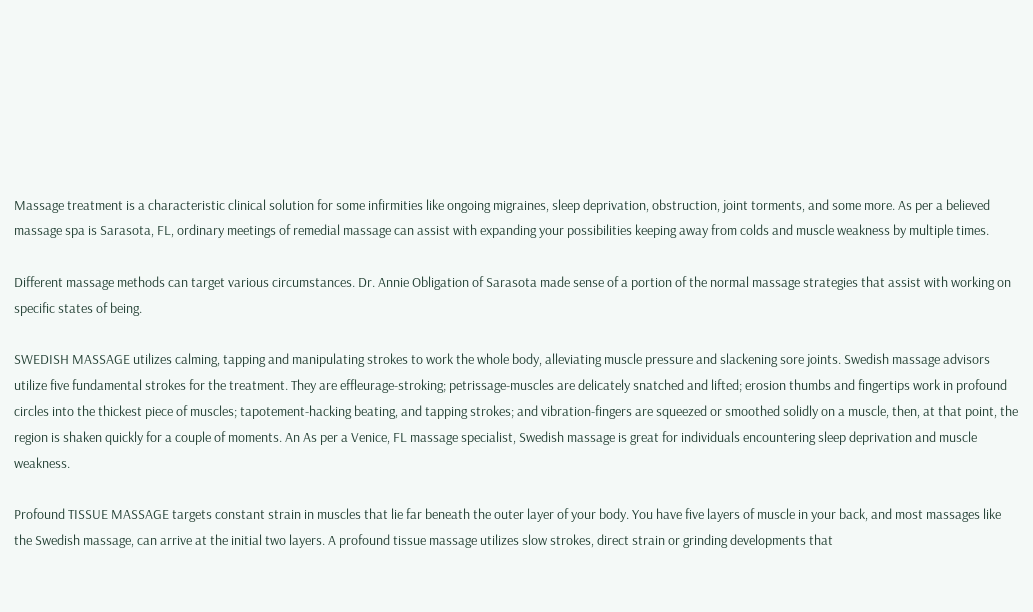Massage treatment is a characteristic clinical solution for some infirmities like ongoing migraines, sleep deprivation, obstruction, joint torments, and some more. As per a believed massage spa is Sarasota, FL, ordinary meetings of remedial massage can assist with expanding your possibilities keeping away from colds and muscle weakness by multiple times.

Different massage methods can target various circumstances. Dr. Annie Obligation of Sarasota made sense of a portion of the normal massage strategies that assist with working on specific states of being.

SWEDISH MASSAGE utilizes calming, tapping and manipulating strokes to work the whole body, alleviating muscle pressure and slackening sore joints. Swedish massage advisors utilize five fundamental strokes for the treatment. They are effleurage-stroking; petrissage-muscles are delicately snatched and lifted; erosion thumbs and fingertips work in profound circles into the thickest piece of muscles; tapotement-hacking beating, and tapping strokes; and vibration-fingers are squeezed or smoothed solidly on a muscle, then, at that point, the region is shaken quickly for a couple of moments. An As per a Venice, FL massage specialist, Swedish massage is great for individuals encountering sleep deprivation and muscle weakness.

Profound TISSUE MASSAGE targets constant strain in muscles that lie far beneath the outer layer of your body. You have five layers of muscle in your back, and most massages like the Swedish massage, can arrive at the initial two layers. A profound tissue massage utilizes slow strokes, direct strain or grinding developments that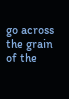go across the grain of the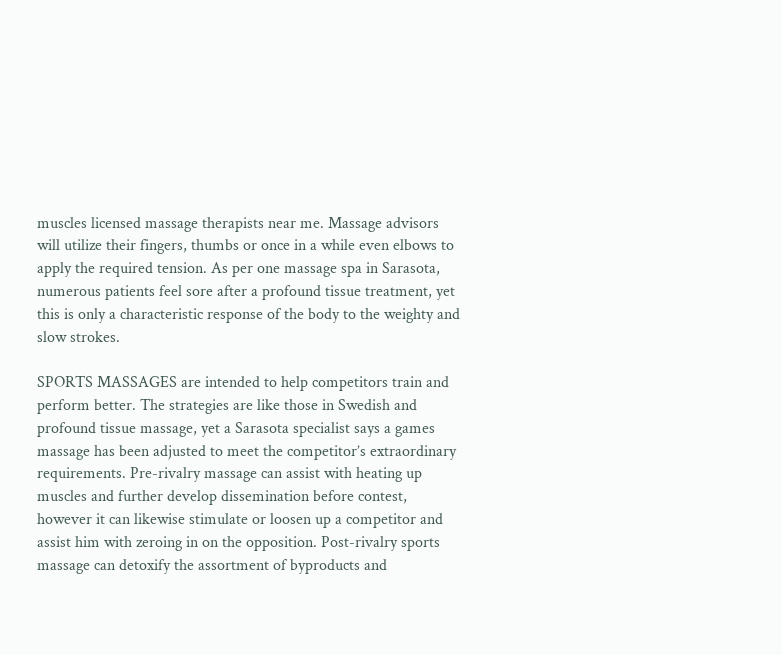muscles licensed massage therapists near me. Massage advisors will utilize their fingers, thumbs or once in a while even elbows to apply the required tension. As per one massage spa in Sarasota, numerous patients feel sore after a profound tissue treatment, yet this is only a characteristic response of the body to the weighty and slow strokes.

SPORTS MASSAGES are intended to help competitors train and perform better. The strategies are like those in Swedish and profound tissue massage, yet a Sarasota specialist says a games massage has been adjusted to meet the competitor’s extraordinary requirements. Pre-rivalry massage can assist with heating up muscles and further develop dissemination before contest, however it can likewise stimulate or loosen up a competitor and assist him with zeroing in on the opposition. Post-rivalry sports massage can detoxify the assortment of byproducts and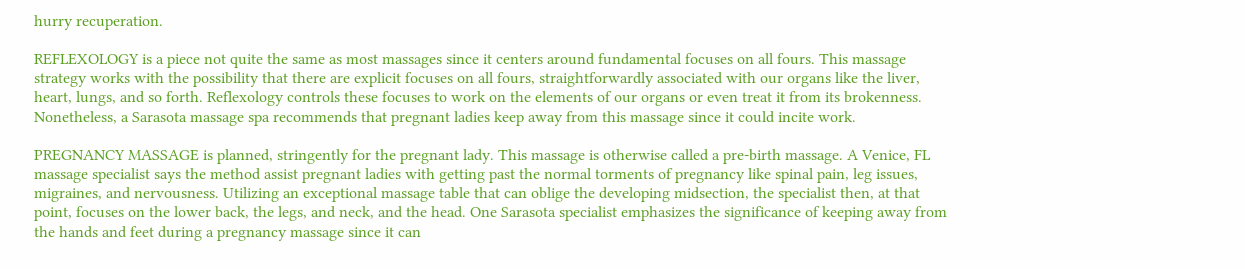hurry recuperation.

REFLEXOLOGY is a piece not quite the same as most massages since it centers around fundamental focuses on all fours. This massage strategy works with the possibility that there are explicit focuses on all fours, straightforwardly associated with our organs like the liver, heart, lungs, and so forth. Reflexology controls these focuses to work on the elements of our organs or even treat it from its brokenness. Nonetheless, a Sarasota massage spa recommends that pregnant ladies keep away from this massage since it could incite work.

PREGNANCY MASSAGE is planned, stringently for the pregnant lady. This massage is otherwise called a pre-birth massage. A Venice, FL massage specialist says the method assist pregnant ladies with getting past the normal torments of pregnancy like spinal pain, leg issues, migraines, and nervousness. Utilizing an exceptional massage table that can oblige the developing midsection, the specialist then, at that point, focuses on the lower back, the legs, and neck, and the head. One Sarasota specialist emphasizes the significance of keeping away from the hands and feet during a pregnancy massage since it can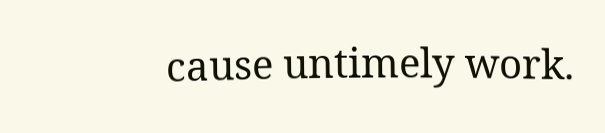cause untimely work.